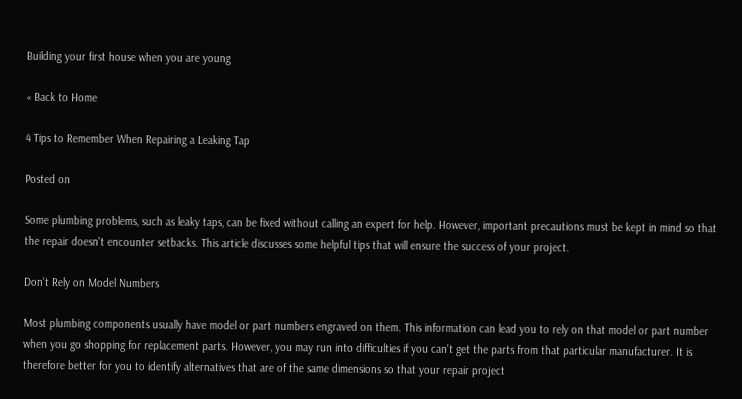Building your first house when you are young

« Back to Home

4 Tips to Remember When Repairing a Leaking Tap

Posted on

Some plumbing problems, such as leaky taps, can be fixed without calling an expert for help. However, important precautions must be kept in mind so that the repair doesn't encounter setbacks. This article discusses some helpful tips that will ensure the success of your project.

Don't Rely on Model Numbers

Most plumbing components usually have model or part numbers engraved on them. This information can lead you to rely on that model or part number when you go shopping for replacement parts. However, you may run into difficulties if you can't get the parts from that particular manufacturer. It is therefore better for you to identify alternatives that are of the same dimensions so that your repair project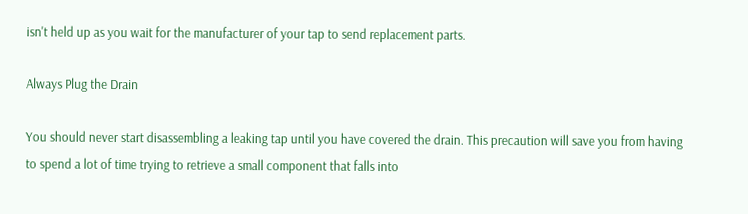isn't held up as you wait for the manufacturer of your tap to send replacement parts.

Always Plug the Drain

You should never start disassembling a leaking tap until you have covered the drain. This precaution will save you from having to spend a lot of time trying to retrieve a small component that falls into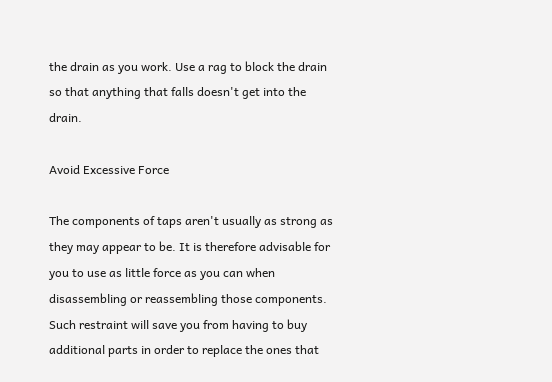the drain as you work. Use a rag to block the drain so that anything that falls doesn't get into the drain.

Avoid Excessive Force

The components of taps aren't usually as strong as they may appear to be. It is therefore advisable for you to use as little force as you can when disassembling or reassembling those components. Such restraint will save you from having to buy additional parts in order to replace the ones that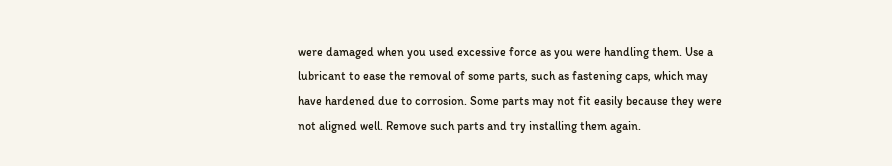were damaged when you used excessive force as you were handling them. Use a lubricant to ease the removal of some parts, such as fastening caps, which may have hardened due to corrosion. Some parts may not fit easily because they were not aligned well. Remove such parts and try installing them again.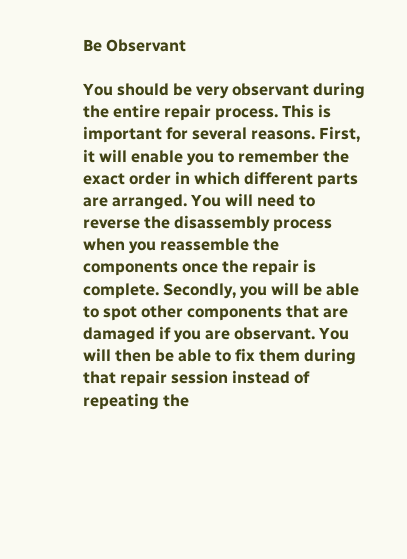Be Observant

You should be very observant during the entire repair process. This is important for several reasons. First, it will enable you to remember the exact order in which different parts are arranged. You will need to reverse the disassembly process when you reassemble the components once the repair is complete. Secondly, you will be able to spot other components that are damaged if you are observant. You will then be able to fix them during that repair session instead of repeating the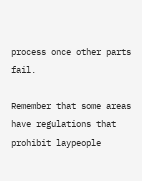process once other parts fail.

Remember that some areas have regulations that prohibit laypeople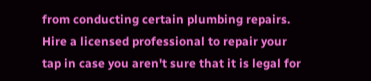from conducting certain plumbing repairs. Hire a licensed professional to repair your tap in case you aren't sure that it is legal for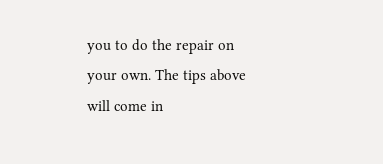you to do the repair on your own. The tips above will come in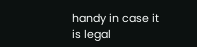handy in case it is legal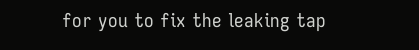for you to fix the leaking tap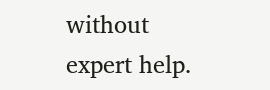without expert help.